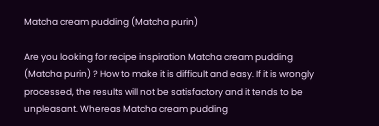Matcha cream pudding (Matcha purin)

Are you looking for recipe inspiration Matcha cream pudding (Matcha purin) ? How to make it is difficult and easy. If it is wrongly processed, the results will not be satisfactory and it tends to be unpleasant. Whereas Matcha cream pudding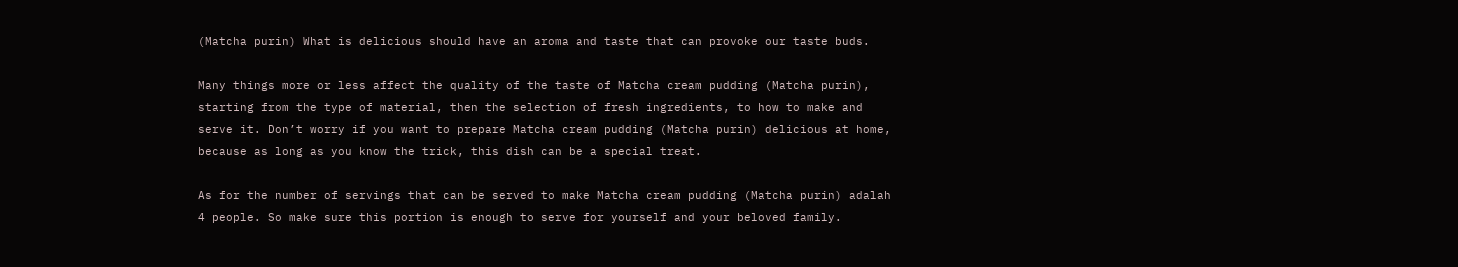(Matcha purin) What is delicious should have an aroma and taste that can provoke our taste buds.

Many things more or less affect the quality of the taste of Matcha cream pudding (Matcha purin), starting from the type of material, then the selection of fresh ingredients, to how to make and serve it. Don’t worry if you want to prepare Matcha cream pudding (Matcha purin) delicious at home, because as long as you know the trick, this dish can be a special treat.

As for the number of servings that can be served to make Matcha cream pudding (Matcha purin) adalah 4 people. So make sure this portion is enough to serve for yourself and your beloved family.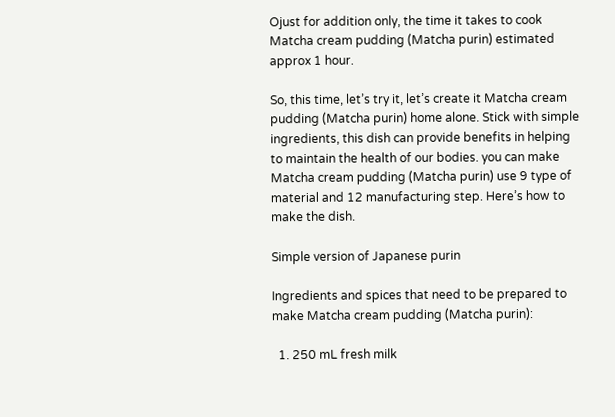Ojust for addition only, the time it takes to cook Matcha cream pudding (Matcha purin) estimated approx 1 hour.

So, this time, let’s try it, let’s create it Matcha cream pudding (Matcha purin) home alone. Stick with simple ingredients, this dish can provide benefits in helping to maintain the health of our bodies. you can make Matcha cream pudding (Matcha purin) use 9 type of material and 12 manufacturing step. Here’s how to make the dish.

Simple version of Japanese purin

Ingredients and spices that need to be prepared to make Matcha cream pudding (Matcha purin):

  1. 250 mL fresh milk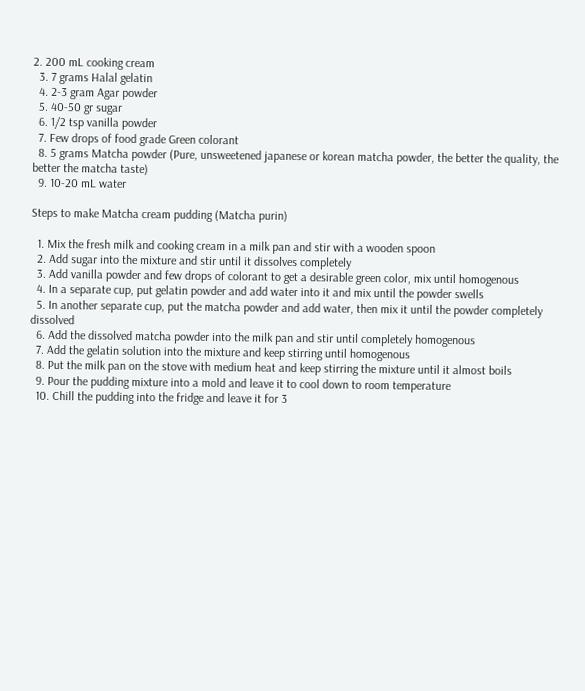2. 200 mL cooking cream
  3. 7 grams Halal gelatin
  4. 2-3 gram Agar powder
  5. 40-50 gr sugar
  6. 1/2 tsp vanilla powder
  7. Few drops of food grade Green colorant
  8. 5 grams Matcha powder (Pure, unsweetened japanese or korean matcha powder, the better the quality, the better the matcha taste)
  9. 10-20 mL water

Steps to make Matcha cream pudding (Matcha purin)

  1. Mix the fresh milk and cooking cream in a milk pan and stir with a wooden spoon
  2. Add sugar into the mixture and stir until it dissolves completely
  3. Add vanilla powder and few drops of colorant to get a desirable green color, mix until homogenous
  4. In a separate cup, put gelatin powder and add water into it and mix until the powder swells
  5. In another separate cup, put the matcha powder and add water, then mix it until the powder completely dissolved
  6. Add the dissolved matcha powder into the milk pan and stir until completely homogenous
  7. Add the gelatin solution into the mixture and keep stirring until homogenous
  8. Put the milk pan on the stove with medium heat and keep stirring the mixture until it almost boils
  9. Pour the pudding mixture into a mold and leave it to cool down to room temperature
  10. Chill the pudding into the fridge and leave it for 3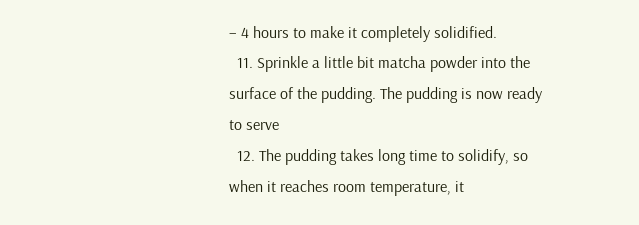– 4 hours to make it completely solidified.
  11. Sprinkle a little bit matcha powder into the surface of the pudding. The pudding is now ready to serve
  12. The pudding takes long time to solidify, so when it reaches room temperature, it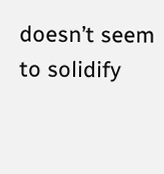doesn’t seem to solidify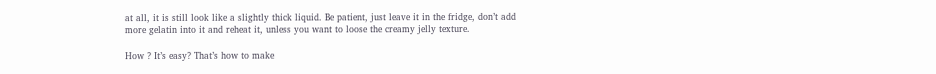at all, it is still look like a slightly thick liquid. Be patient, just leave it in the fridge, don’t add more gelatin into it and reheat it, unless you want to loose the creamy jelly texture.

How ? It’s easy? That’s how to make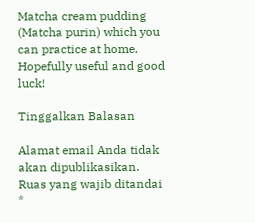Matcha cream pudding (Matcha purin) which you can practice at home. Hopefully useful and good luck!

Tinggalkan Balasan

Alamat email Anda tidak akan dipublikasikan. Ruas yang wajib ditandai *